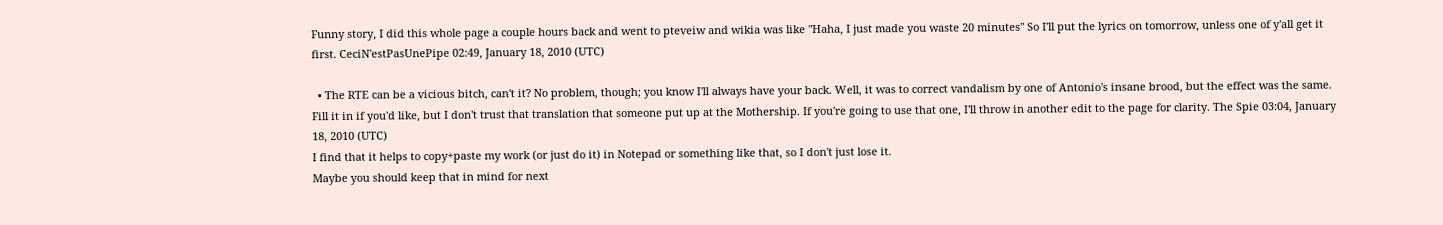Funny story, I did this whole page a couple hours back and went to pteveiw and wikia was like "Haha, I just made you waste 20 minutes" So I'll put the lyrics on tomorrow, unless one of y'all get it first. CeciN'estPasUnePipe 02:49, January 18, 2010 (UTC)

  • The RTE can be a vicious bitch, can't it? No problem, though; you know I'll always have your back. Well, it was to correct vandalism by one of Antonio's insane brood, but the effect was the same. Fill it in if you'd like, but I don't trust that translation that someone put up at the Mothership. If you're going to use that one, I'll throw in another edit to the page for clarity. The Spie 03:04, January 18, 2010 (UTC)
I find that it helps to copy+paste my work (or just do it) in Notepad or something like that, so I don't just lose it.
Maybe you should keep that in mind for next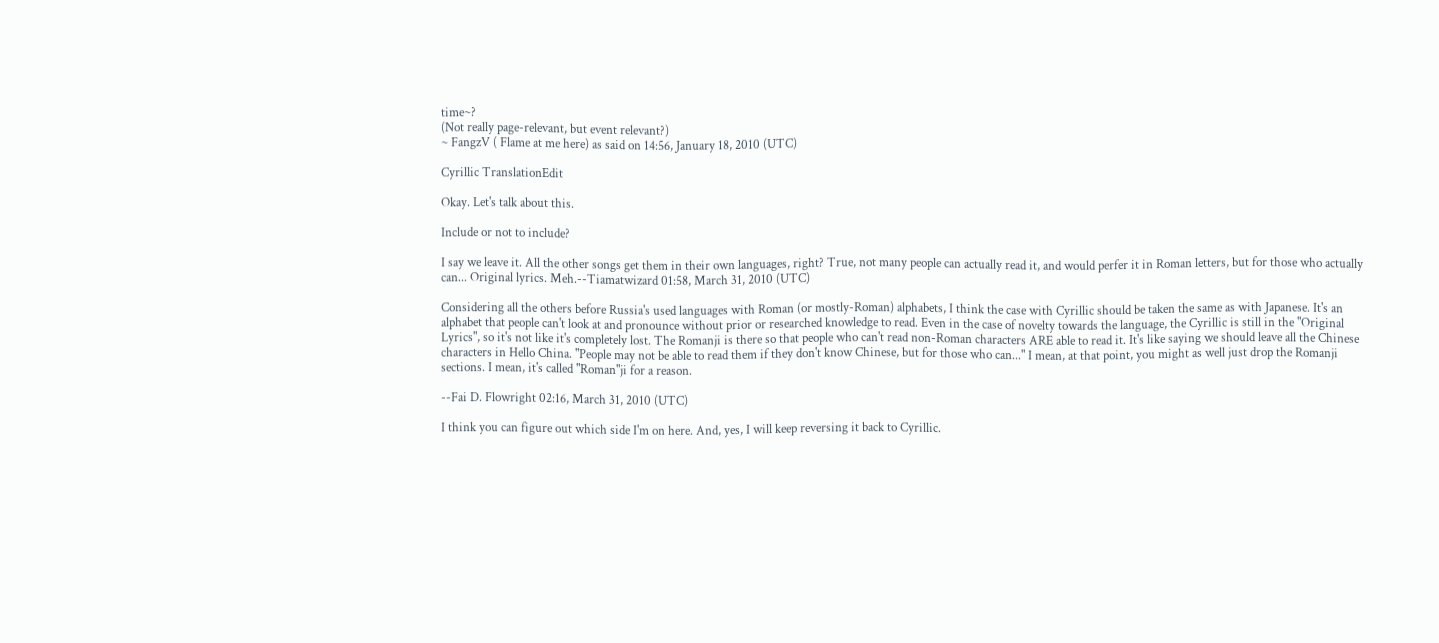time~?
(Not really page-relevant, but event relevant?)
~ FangzV ( Flame at me here) as said on 14:56, January 18, 2010 (UTC)

Cyrillic TranslationEdit

Okay. Let's talk about this.

Include or not to include?

I say we leave it. All the other songs get them in their own languages, right? True, not many people can actually read it, and would perfer it in Roman letters, but for those who actually can... Original lyrics. Meh.--Tiamatwizard 01:58, March 31, 2010 (UTC)

Considering all the others before Russia's used languages with Roman (or mostly-Roman) alphabets, I think the case with Cyrillic should be taken the same as with Japanese. It's an alphabet that people can't look at and pronounce without prior or researched knowledge to read. Even in the case of novelty towards the language, the Cyrillic is still in the "Original Lyrics", so it's not like it's completely lost. The Romanji is there so that people who can't read non-Roman characters ARE able to read it. It's like saying we should leave all the Chinese characters in Hello China. "People may not be able to read them if they don't know Chinese, but for those who can..." I mean, at that point, you might as well just drop the Romanji sections. I mean, it's called "Roman"ji for a reason.

--Fai D. Flowright 02:16, March 31, 2010 (UTC)

I think you can figure out which side I'm on here. And, yes, I will keep reversing it back to Cyrillic.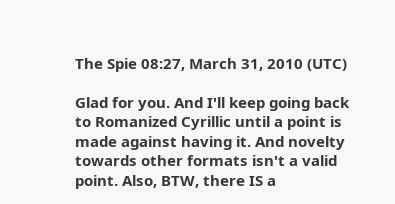The Spie 08:27, March 31, 2010 (UTC)

Glad for you. And I'll keep going back to Romanized Cyrillic until a point is made against having it. And novelty towards other formats isn't a valid point. Also, BTW, there IS a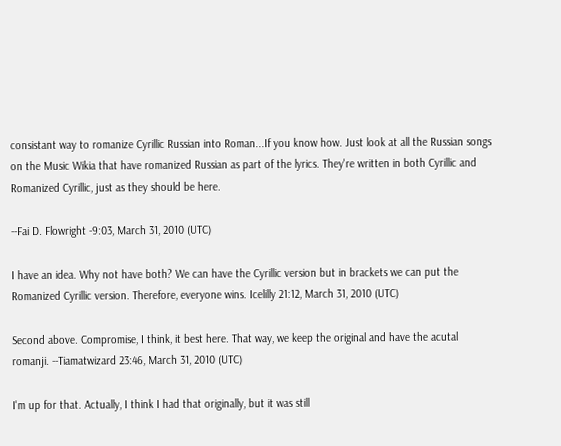consistant way to romanize Cyrillic Russian into Roman...If you know how. Just look at all the Russian songs on the Music Wikia that have romanized Russian as part of the lyrics. They're written in both Cyrillic and Romanized Cyrillic, just as they should be here.

--Fai D. Flowright -9:03, March 31, 2010 (UTC)

I have an idea. Why not have both? We can have the Cyrillic version but in brackets we can put the Romanized Cyrillic version. Therefore, everyone wins. Icelilly 21:12, March 31, 2010 (UTC)

Second above. Compromise, I think, it best here. That way, we keep the original and have the acutal romanji. --Tiamatwizard 23:46, March 31, 2010 (UTC)

I'm up for that. Actually, I think I had that originally, but it was still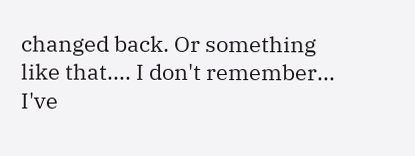changed back. Or something like that.... I don't remember... I've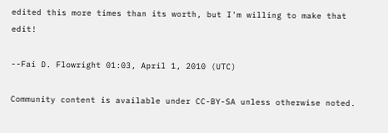edited this more times than its worth, but I'm willing to make that edit!

--Fai D. Flowright 01:03, April 1, 2010 (UTC)

Community content is available under CC-BY-SA unless otherwise noted.